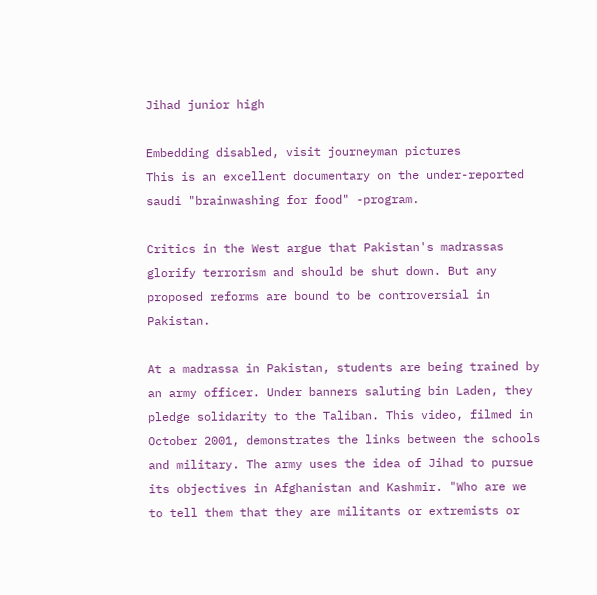Jihad junior high

Embedding disabled, visit journeyman pictures
This is an excellent documentary on the under-reported saudi "brainwashing for food" -program.

Critics in the West argue that Pakistan's madrassas glorify terrorism and should be shut down. But any proposed reforms are bound to be controversial in Pakistan.

At a madrassa in Pakistan, students are being trained by an army officer. Under banners saluting bin Laden, they pledge solidarity to the Taliban. This video, filmed in October 2001, demonstrates the links between the schools and military. The army uses the idea of Jihad to pursue its objectives in Afghanistan and Kashmir. "Who are we to tell them that they are militants or extremists or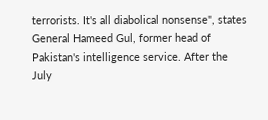terrorists. It's all diabolical nonsense", states General Hameed Gul, former head of Pakistan's intelligence service. After the July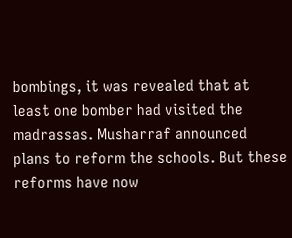bombings, it was revealed that at least one bomber had visited the madrassas. Musharraf announced plans to reform the schools. But these reforms have now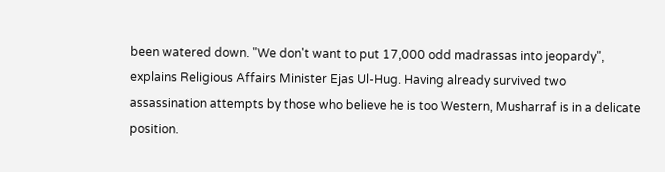been watered down. "We don't want to put 17,000 odd madrassas into jeopardy", explains Religious Affairs Minister Ejas Ul-Hug. Having already survived two assassination attempts by those who believe he is too Western, Musharraf is in a delicate position.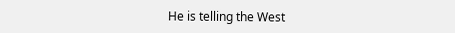He is telling the West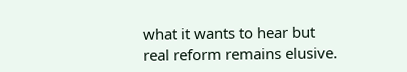what it wants to hear but real reform remains elusive.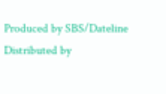Produced by SBS/Dateline
Distributed by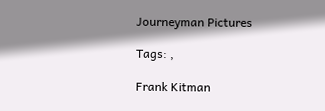Journeyman Pictures

Tags: ,

Frank Kitman